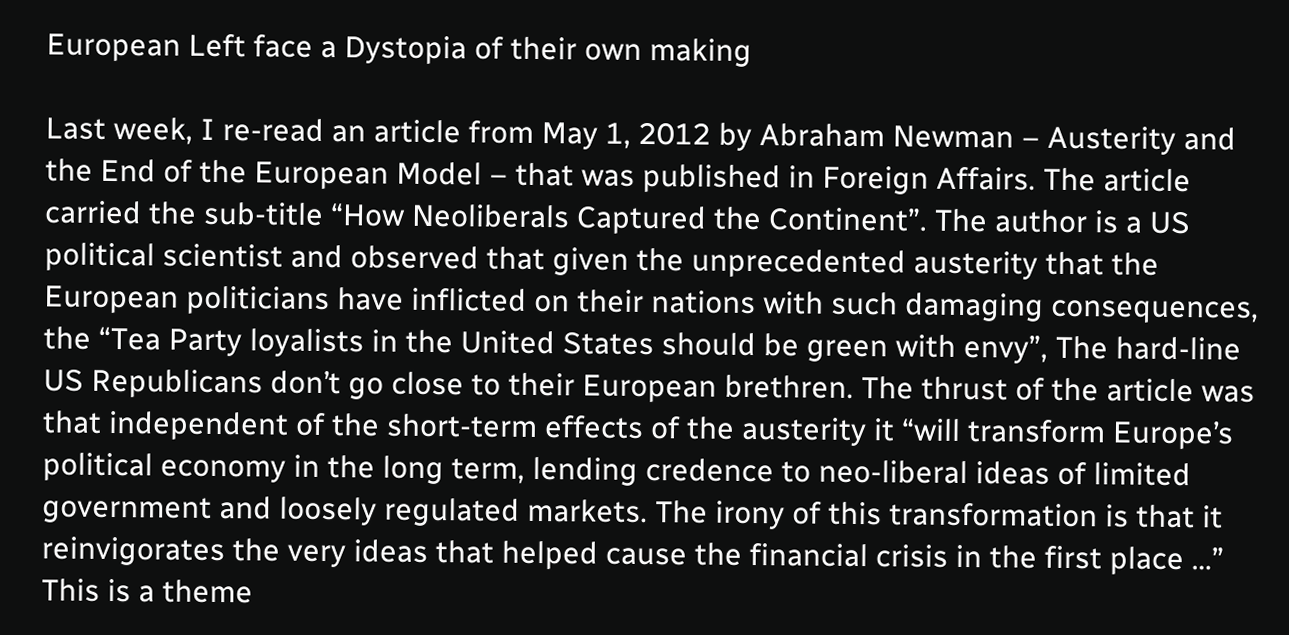European Left face a Dystopia of their own making

Last week, I re-read an article from May 1, 2012 by Abraham Newman – Austerity and the End of the European Model – that was published in Foreign Affairs. The article carried the sub-title “How Neoliberals Captured the Continent”. The author is a US political scientist and observed that given the unprecedented austerity that the European politicians have inflicted on their nations with such damaging consequences, the “Tea Party loyalists in the United States should be green with envy”, The hard-line US Republicans don’t go close to their European brethren. The thrust of the article was that independent of the short-term effects of the austerity it “will transform Europe’s political economy in the long term, lending credence to neo-liberal ideas of limited government and loosely regulated markets. The irony of this transformation is that it reinvigorates the very ideas that helped cause the financial crisis in the first place …” This is a theme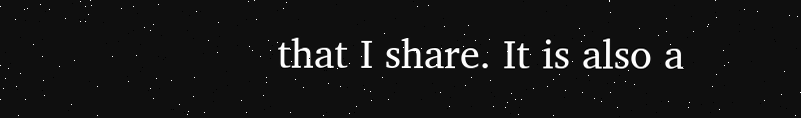that I share. It is also a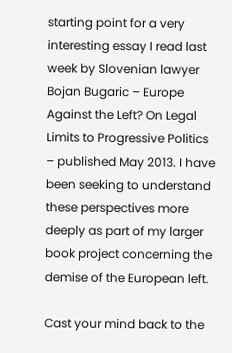starting point for a very interesting essay I read last week by Slovenian lawyer Bojan Bugaric – Europe Against the Left? On Legal Limits to Progressive Politics – published May 2013. I have been seeking to understand these perspectives more deeply as part of my larger book project concerning the demise of the European left.

Cast your mind back to the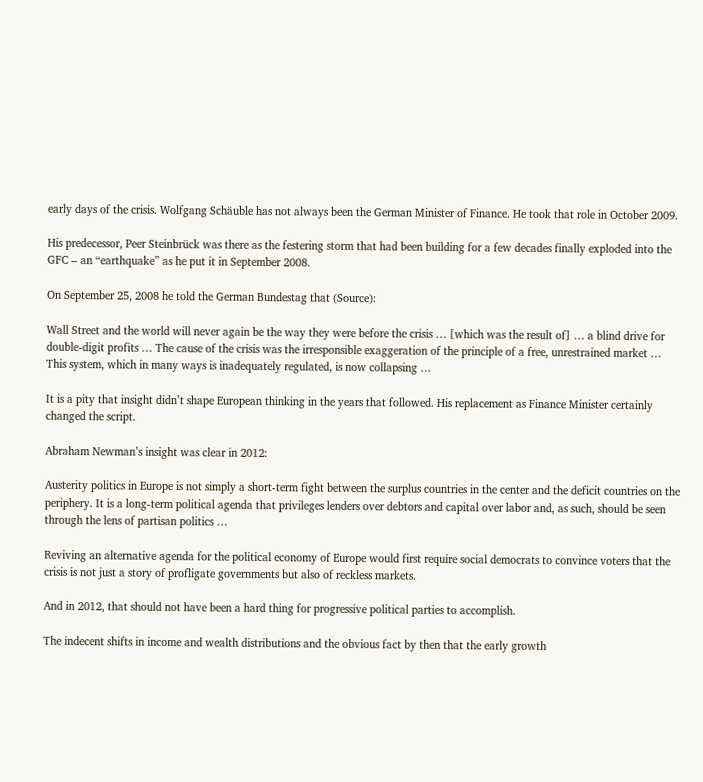early days of the crisis. Wolfgang Schäuble has not always been the German Minister of Finance. He took that role in October 2009.

His predecessor, Peer Steinbrück was there as the festering storm that had been building for a few decades finally exploded into the GFC – an “earthquake” as he put it in September 2008.

On September 25, 2008 he told the German Bundestag that (Source):

Wall Street and the world will never again be the way they were before the crisis … [which was the result of] … a blind drive for double-digit profits … The cause of the crisis was the irresponsible exaggeration of the principle of a free, unrestrained market … This system, which in many ways is inadequately regulated, is now collapsing …

It is a pity that insight didn’t shape European thinking in the years that followed. His replacement as Finance Minister certainly changed the script.

Abraham Newman’s insight was clear in 2012:

Austerity politics in Europe is not simply a short-term fight between the surplus countries in the center and the deficit countries on the periphery. It is a long-term political agenda that privileges lenders over debtors and capital over labor and, as such, should be seen through the lens of partisan politics …

Reviving an alternative agenda for the political economy of Europe would first require social democrats to convince voters that the crisis is not just a story of profligate governments but also of reckless markets.

And in 2012, that should not have been a hard thing for progressive political parties to accomplish.

The indecent shifts in income and wealth distributions and the obvious fact by then that the early growth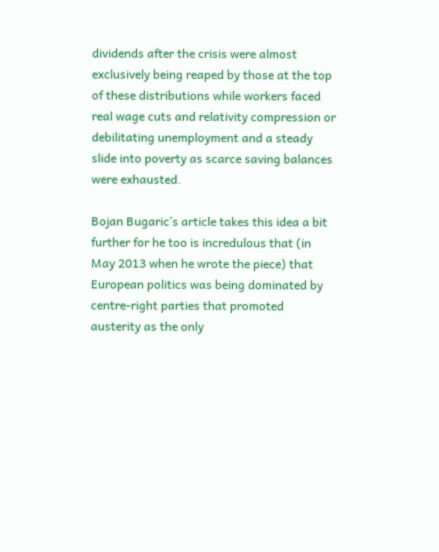dividends after the crisis were almost exclusively being reaped by those at the top of these distributions while workers faced real wage cuts and relativity compression or debilitating unemployment and a steady slide into poverty as scarce saving balances were exhausted.

Bojan Bugaric’s article takes this idea a bit further for he too is incredulous that (in May 2013 when he wrote the piece) that European politics was being dominated by centre-right parties that promoted austerity as the only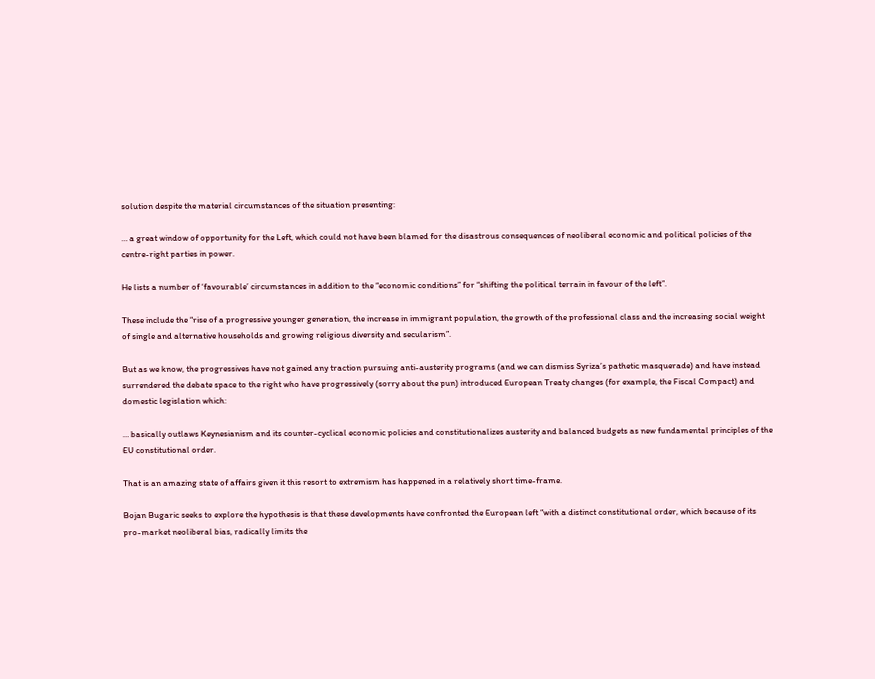solution despite the material circumstances of the situation presenting:

… a great window of opportunity for the Left, which could not have been blamed for the disastrous consequences of neoliberal economic and political policies of the centre-right parties in power.

He lists a number of ‘favourable’ circumstances in addition to the “economic conditions” for “shifting the political terrain in favour of the left”.

These include the “rise of a progressive younger generation, the increase in immigrant population, the growth of the professional class and the increasing social weight of single and alternative households and growing religious diversity and secularism”.

But as we know, the progressives have not gained any traction pursuing anti-austerity programs (and we can dismiss Syriza’s pathetic masquerade) and have instead surrendered the debate space to the right who have progressively (sorry about the pun) introduced European Treaty changes (for example, the Fiscal Compact) and domestic legislation which:

… basically outlaws Keynesianism and its counter-cyclical economic policies and constitutionalizes austerity and balanced budgets as new fundamental principles of the EU constitutional order.

That is an amazing state of affairs given it this resort to extremism has happened in a relatively short time-frame.

Bojan Bugaric seeks to explore the hypothesis is that these developments have confronted the European left “with a distinct constitutional order, which because of its pro-market neoliberal bias, radically limits the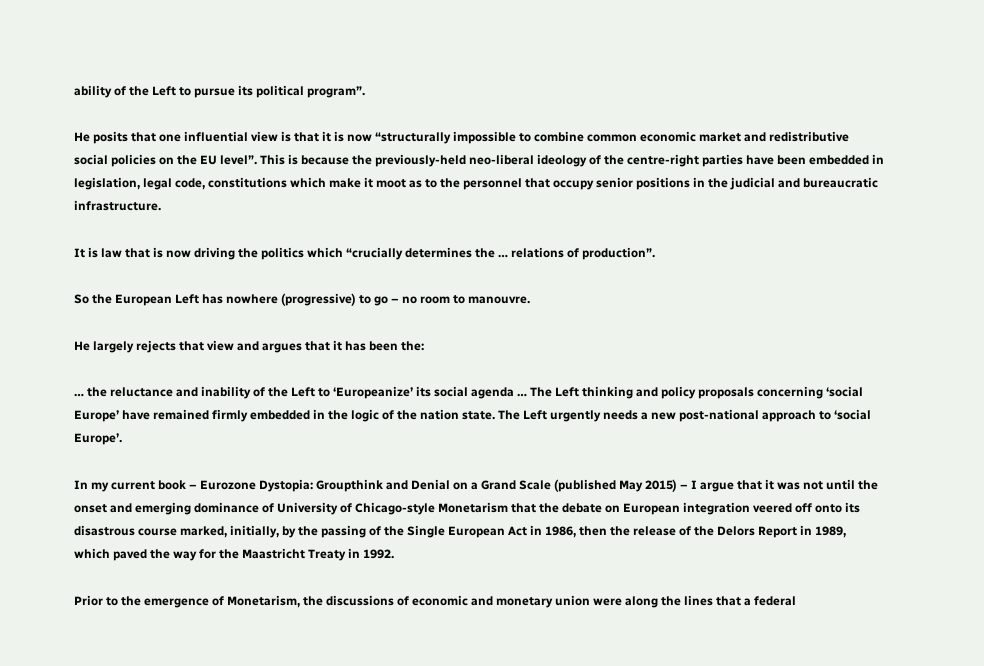ability of the Left to pursue its political program”.

He posits that one influential view is that it is now “structurally impossible to combine common economic market and redistributive social policies on the EU level”. This is because the previously-held neo-liberal ideology of the centre-right parties have been embedded in legislation, legal code, constitutions which make it moot as to the personnel that occupy senior positions in the judicial and bureaucratic infrastructure.

It is law that is now driving the politics which “crucially determines the … relations of production”.

So the European Left has nowhere (progressive) to go – no room to manouvre.

He largely rejects that view and argues that it has been the:

… the reluctance and inability of the Left to ‘Europeanize’ its social agenda … The Left thinking and policy proposals concerning ‘social Europe’ have remained firmly embedded in the logic of the nation state. The Left urgently needs a new post-national approach to ‘social Europe’.

In my current book – Eurozone Dystopia: Groupthink and Denial on a Grand Scale (published May 2015) – I argue that it was not until the onset and emerging dominance of University of Chicago-style Monetarism that the debate on European integration veered off onto its disastrous course marked, initially, by the passing of the Single European Act in 1986, then the release of the Delors Report in 1989, which paved the way for the Maastricht Treaty in 1992.

Prior to the emergence of Monetarism, the discussions of economic and monetary union were along the lines that a federal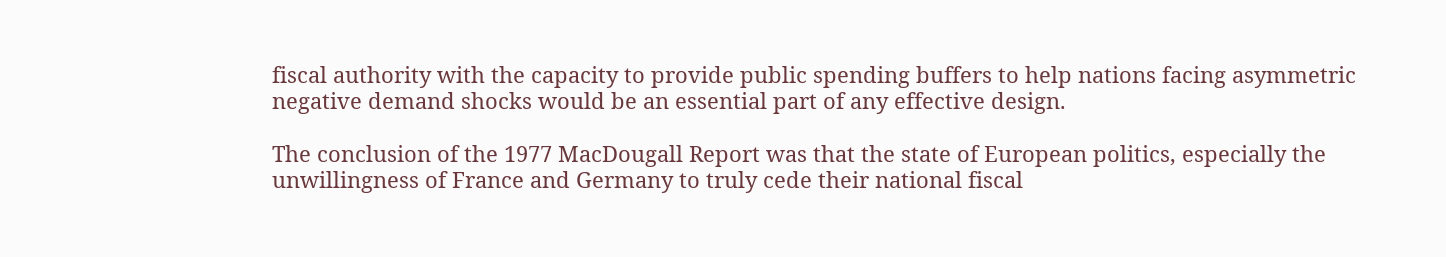fiscal authority with the capacity to provide public spending buffers to help nations facing asymmetric negative demand shocks would be an essential part of any effective design.

The conclusion of the 1977 MacDougall Report was that the state of European politics, especially the unwillingness of France and Germany to truly cede their national fiscal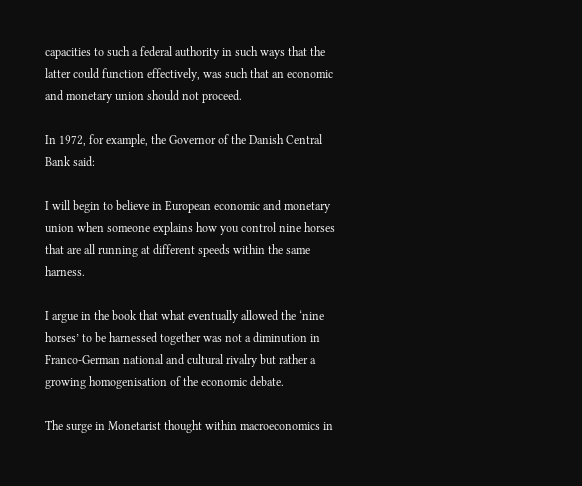capacities to such a federal authority in such ways that the latter could function effectively, was such that an economic and monetary union should not proceed.

In 1972, for example, the Governor of the Danish Central Bank said:

I will begin to believe in European economic and monetary union when someone explains how you control nine horses that are all running at different speeds within the same harness.

I argue in the book that what eventually allowed the ‘nine horses’ to be harnessed together was not a diminution in Franco-German national and cultural rivalry but rather a growing homogenisation of the economic debate.

The surge in Monetarist thought within macroeconomics in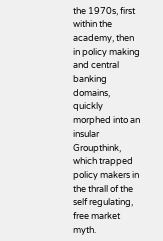the 1970s, first within the academy, then in policy making and central banking domains, quickly morphed into an insular Groupthink, which trapped policy makers in the thrall of the self regulating, free market myth.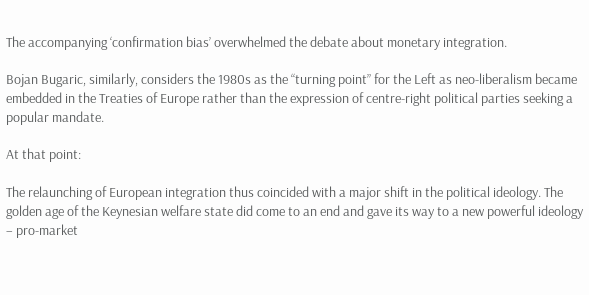The accompanying ‘confirmation bias’ overwhelmed the debate about monetary integration.

Bojan Bugaric, similarly, considers the 1980s as the “turning point” for the Left as neo-liberalism became embedded in the Treaties of Europe rather than the expression of centre-right political parties seeking a popular mandate.

At that point:

The relaunching of European integration thus coincided with a major shift in the political ideology. The golden age of the Keynesian welfare state did come to an end and gave its way to a new powerful ideology – pro-market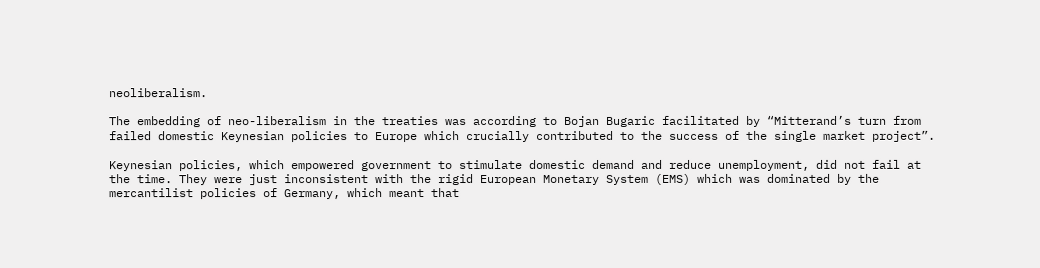neoliberalism.

The embedding of neo-liberalism in the treaties was according to Bojan Bugaric facilitated by “Mitterand’s turn from failed domestic Keynesian policies to Europe which crucially contributed to the success of the single market project”.

Keynesian policies, which empowered government to stimulate domestic demand and reduce unemployment, did not fail at the time. They were just inconsistent with the rigid European Monetary System (EMS) which was dominated by the mercantilist policies of Germany, which meant that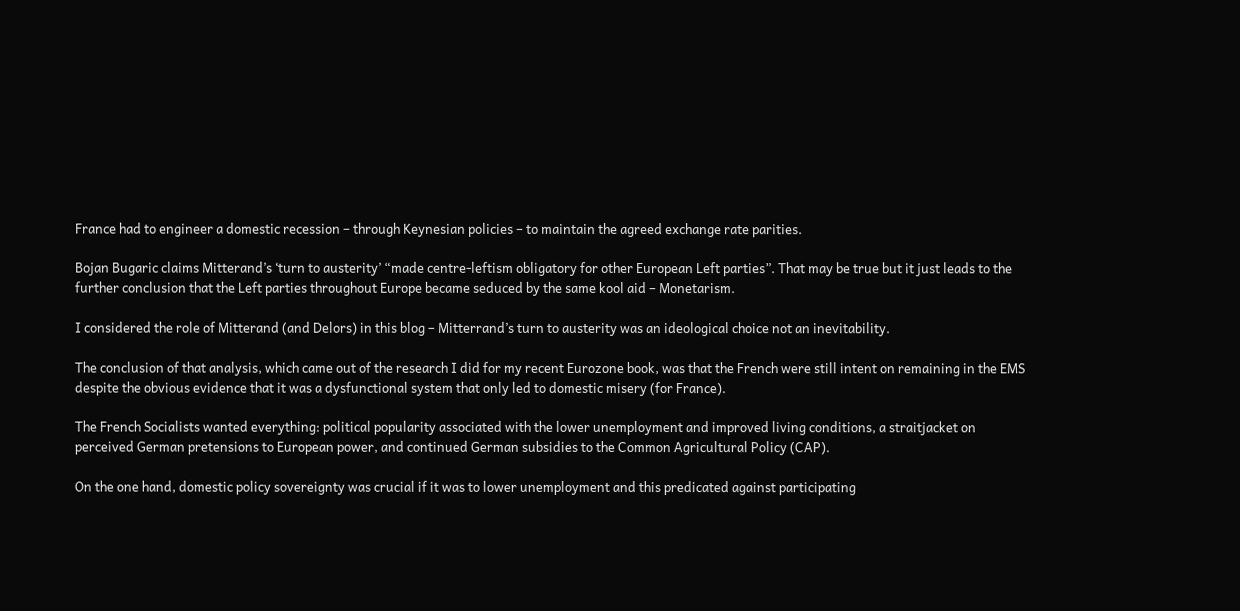France had to engineer a domestic recession – through Keynesian policies – to maintain the agreed exchange rate parities.

Bojan Bugaric claims Mitterand’s ‘turn to austerity’ “made centre-leftism obligatory for other European Left parties”. That may be true but it just leads to the further conclusion that the Left parties throughout Europe became seduced by the same kool aid – Monetarism.

I considered the role of Mitterand (and Delors) in this blog – Mitterrand’s turn to austerity was an ideological choice not an inevitability.

The conclusion of that analysis, which came out of the research I did for my recent Eurozone book, was that the French were still intent on remaining in the EMS despite the obvious evidence that it was a dysfunctional system that only led to domestic misery (for France).

The French Socialists wanted everything: political popularity associated with the lower unemployment and improved living conditions, a straitjacket on perceived German pretensions to European power, and continued German subsidies to the Common Agricultural Policy (CAP).

On the one hand, domestic policy sovereignty was crucial if it was to lower unemployment and this predicated against participating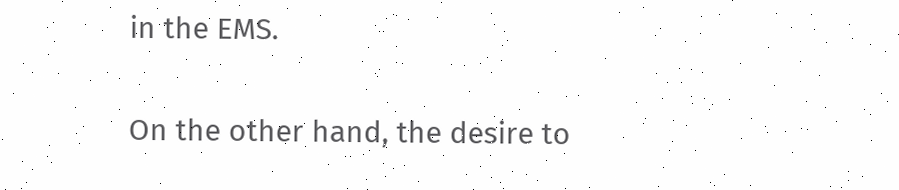in the EMS.

On the other hand, the desire to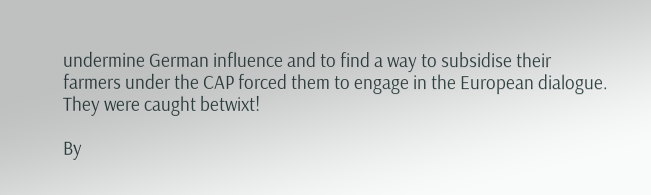undermine German influence and to find a way to subsidise their farmers under the CAP forced them to engage in the European dialogue. They were caught betwixt!

By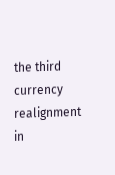the third currency realignment in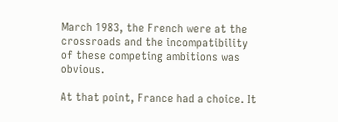March 1983, the French were at the crossroads and the incompatibility of these competing ambitions was obvious.

At that point, France had a choice. It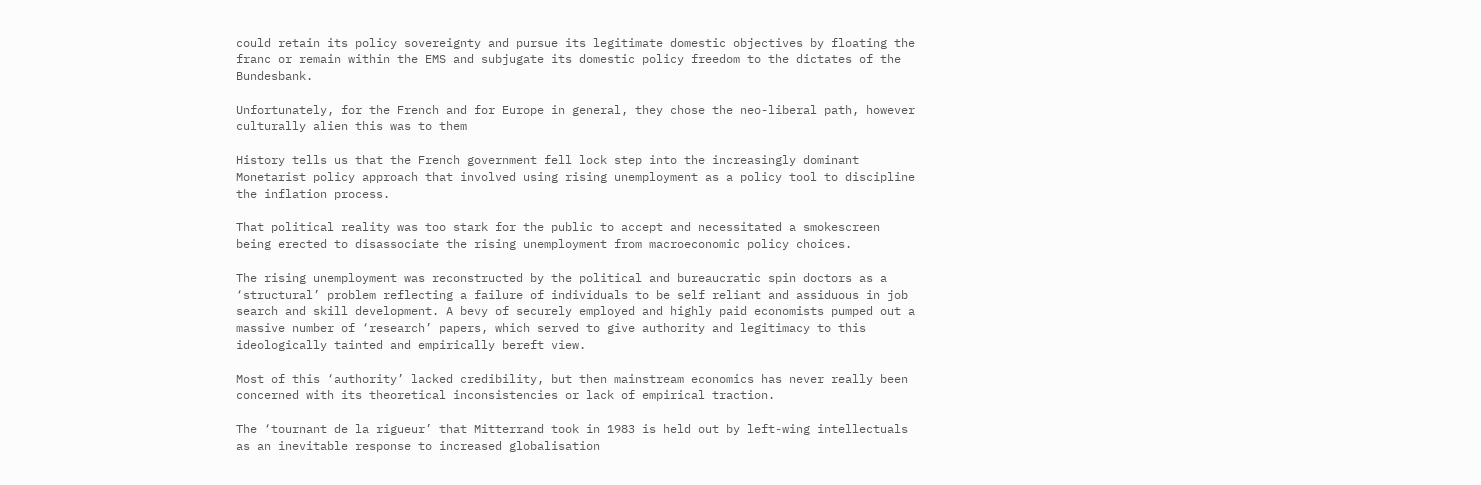could retain its policy sovereignty and pursue its legitimate domestic objectives by floating the franc or remain within the EMS and subjugate its domestic policy freedom to the dictates of the Bundesbank.

Unfortunately, for the French and for Europe in general, they chose the neo-liberal path, however culturally alien this was to them

History tells us that the French government fell lock step into the increasingly dominant Monetarist policy approach that involved using rising unemployment as a policy tool to discipline the inflation process.

That political reality was too stark for the public to accept and necessitated a smokescreen being erected to disassociate the rising unemployment from macroeconomic policy choices.

The rising unemployment was reconstructed by the political and bureaucratic spin doctors as a ‘structural’ problem reflecting a failure of individuals to be self reliant and assiduous in job search and skill development. A bevy of securely employed and highly paid economists pumped out a massive number of ‘research’ papers, which served to give authority and legitimacy to this ideologically tainted and empirically bereft view.

Most of this ‘authority’ lacked credibility, but then mainstream economics has never really been concerned with its theoretical inconsistencies or lack of empirical traction.

The ‘tournant de la rigueur’ that Mitterrand took in 1983 is held out by left-wing intellectuals as an inevitable response to increased globalisation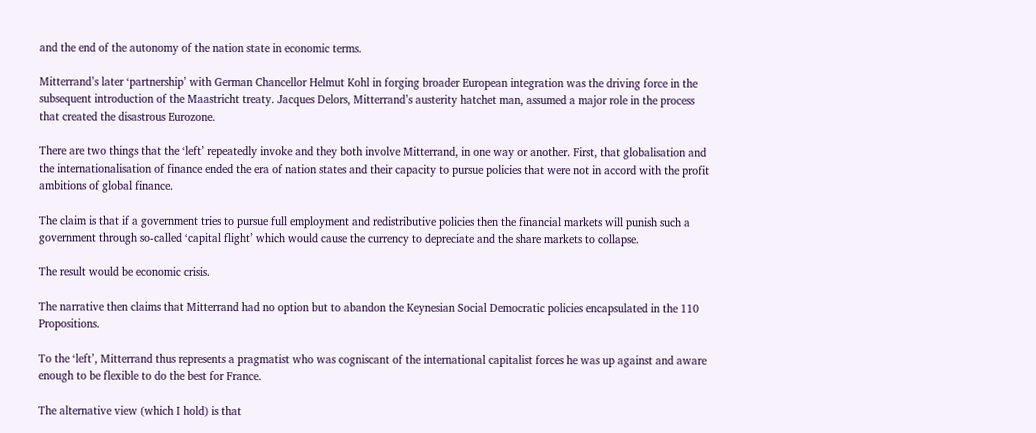and the end of the autonomy of the nation state in economic terms.

Mitterrand’s later ‘partnership’ with German Chancellor Helmut Kohl in forging broader European integration was the driving force in the subsequent introduction of the Maastricht treaty. Jacques Delors, Mitterrand’s austerity hatchet man, assumed a major role in the process that created the disastrous Eurozone.

There are two things that the ‘left’ repeatedly invoke and they both involve Mitterrand, in one way or another. First, that globalisation and the internationalisation of finance ended the era of nation states and their capacity to pursue policies that were not in accord with the profit ambitions of global finance.

The claim is that if a government tries to pursue full employment and redistributive policies then the financial markets will punish such a government through so-called ‘capital flight’ which would cause the currency to depreciate and the share markets to collapse.

The result would be economic crisis.

The narrative then claims that Mitterrand had no option but to abandon the Keynesian Social Democratic policies encapsulated in the 110 Propositions.

To the ‘left’, Mitterrand thus represents a pragmatist who was cogniscant of the international capitalist forces he was up against and aware enough to be flexible to do the best for France.

The alternative view (which I hold) is that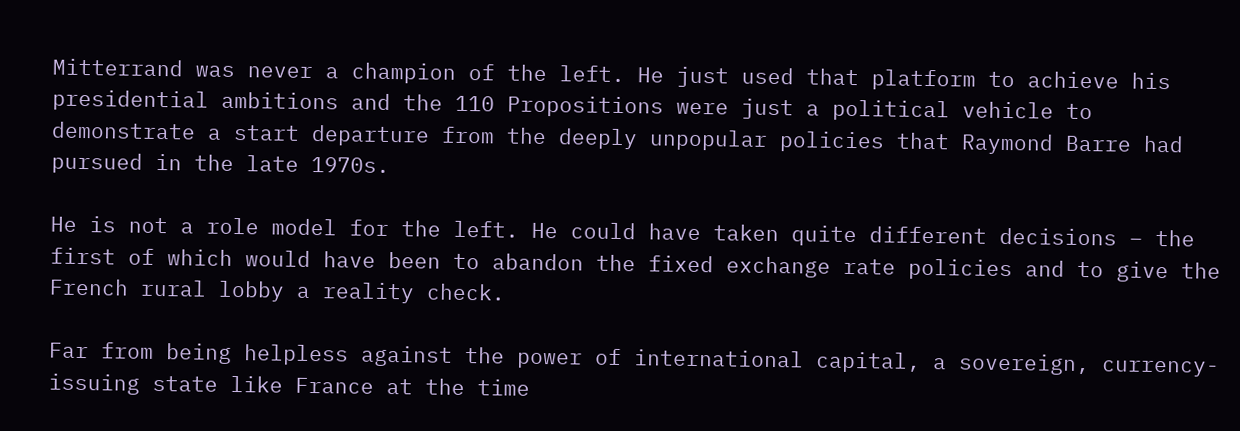Mitterrand was never a champion of the left. He just used that platform to achieve his presidential ambitions and the 110 Propositions were just a political vehicle to demonstrate a start departure from the deeply unpopular policies that Raymond Barre had pursued in the late 1970s.

He is not a role model for the left. He could have taken quite different decisions – the first of which would have been to abandon the fixed exchange rate policies and to give the French rural lobby a reality check.

Far from being helpless against the power of international capital, a sovereign, currency-issuing state like France at the time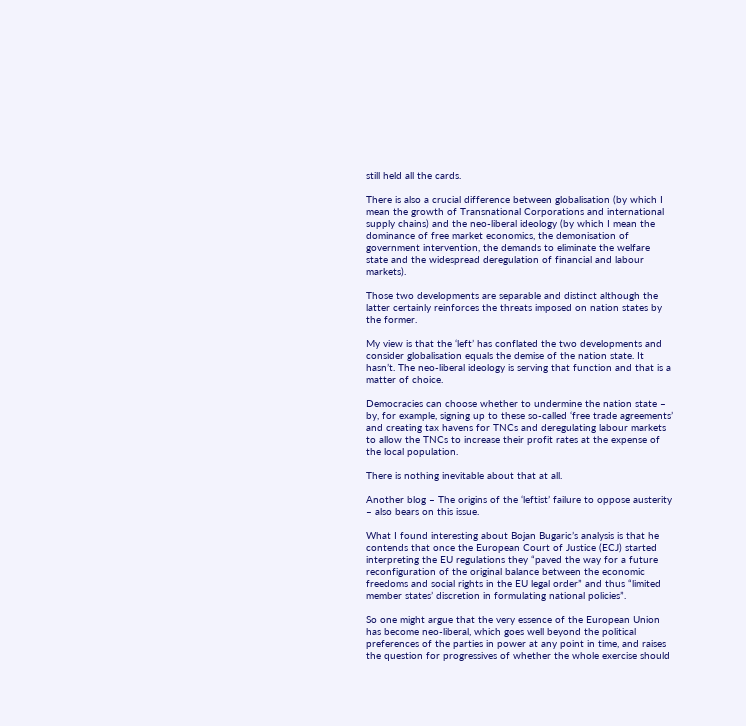still held all the cards.

There is also a crucial difference between globalisation (by which I mean the growth of Transnational Corporations and international supply chains) and the neo-liberal ideology (by which I mean the dominance of free market economics, the demonisation of government intervention, the demands to eliminate the welfare state and the widespread deregulation of financial and labour markets).

Those two developments are separable and distinct although the latter certainly reinforces the threats imposed on nation states by the former.

My view is that the ‘left’ has conflated the two developments and consider globalisation equals the demise of the nation state. It hasn’t. The neo-liberal ideology is serving that function and that is a matter of choice.

Democracies can choose whether to undermine the nation state – by, for example, signing up to these so-called ‘free trade agreements’ and creating tax havens for TNCs and deregulating labour markets to allow the TNCs to increase their profit rates at the expense of the local population.

There is nothing inevitable about that at all.

Another blog – The origins of the ‘leftist’ failure to oppose austerity – also bears on this issue.

What I found interesting about Bojan Bugaric’s analysis is that he contends that once the European Court of Justice (ECJ) started interpreting the EU regulations they “paved the way for a future reconfiguration of the original balance between the economic freedoms and social rights in the EU legal order” and thus “limited member states’ discretion in formulating national policies”.

So one might argue that the very essence of the European Union has become neo-liberal, which goes well beyond the political preferences of the parties in power at any point in time, and raises the question for progressives of whether the whole exercise should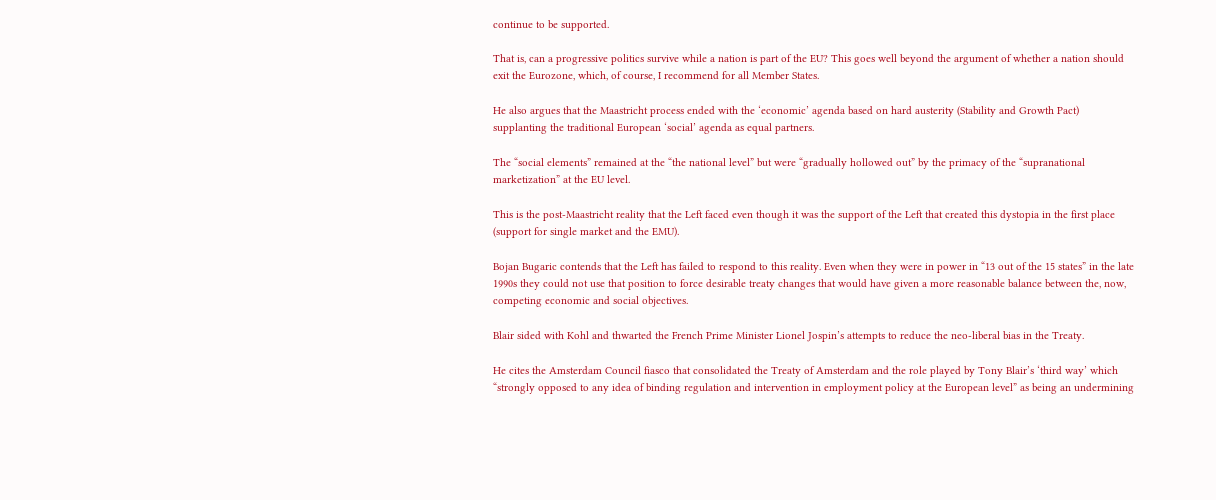continue to be supported.

That is, can a progressive politics survive while a nation is part of the EU? This goes well beyond the argument of whether a nation should exit the Eurozone, which, of course, I recommend for all Member States.

He also argues that the Maastricht process ended with the ‘economic’ agenda based on hard austerity (Stability and Growth Pact) supplanting the traditional European ‘social’ agenda as equal partners.

The “social elements” remained at the “the national level” but were “gradually hollowed out” by the primacy of the “supranational marketization” at the EU level.

This is the post-Maastricht reality that the Left faced even though it was the support of the Left that created this dystopia in the first place (support for single market and the EMU).

Bojan Bugaric contends that the Left has failed to respond to this reality. Even when they were in power in “13 out of the 15 states” in the late 1990s they could not use that position to force desirable treaty changes that would have given a more reasonable balance between the, now, competing economic and social objectives.

Blair sided with Kohl and thwarted the French Prime Minister Lionel Jospin’s attempts to reduce the neo-liberal bias in the Treaty.

He cites the Amsterdam Council fiasco that consolidated the Treaty of Amsterdam and the role played by Tony Blair’s ‘third way’ which “strongly opposed to any idea of binding regulation and intervention in employment policy at the European level” as being an undermining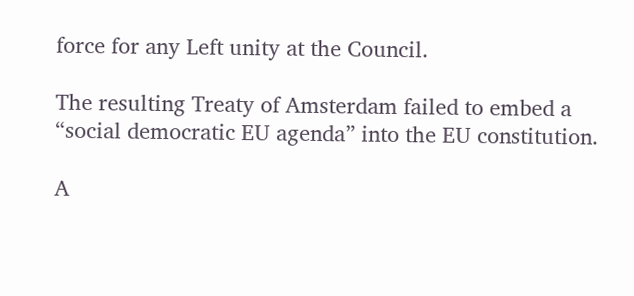force for any Left unity at the Council.

The resulting Treaty of Amsterdam failed to embed a “social democratic EU agenda” into the EU constitution.

A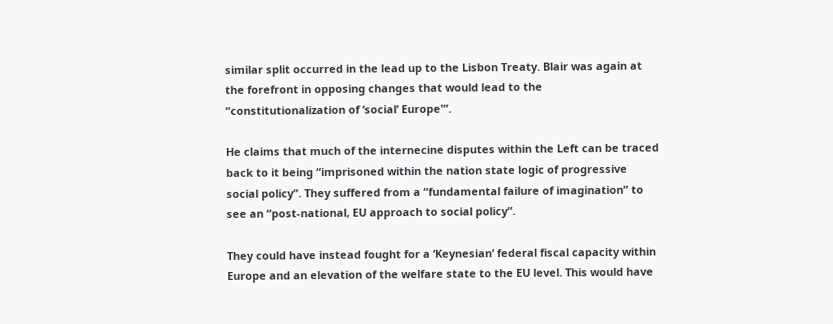similar split occurred in the lead up to the Lisbon Treaty. Blair was again at the forefront in opposing changes that would lead to the “constitutionalization of ‘social’ Europe'”.

He claims that much of the internecine disputes within the Left can be traced back to it being “imprisoned within the nation state logic of progressive social policy”. They suffered from a “fundamental failure of imagination” to see an “post-national, EU approach to social policy”.

They could have instead fought for a ‘Keynesian’ federal fiscal capacity within Europe and an elevation of the welfare state to the EU level. This would have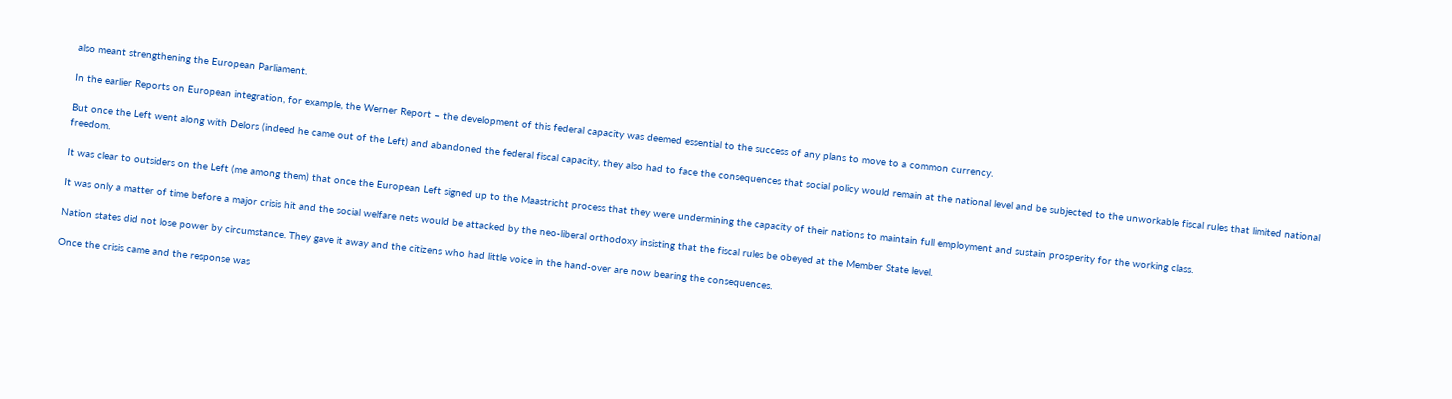also meant strengthening the European Parliament.

In the earlier Reports on European integration, for example, the Werner Report – the development of this federal capacity was deemed essential to the success of any plans to move to a common currency.

But once the Left went along with Delors (indeed he came out of the Left) and abandoned the federal fiscal capacity, they also had to face the consequences that social policy would remain at the national level and be subjected to the unworkable fiscal rules that limited national freedom.

It was clear to outsiders on the Left (me among them) that once the European Left signed up to the Maastricht process that they were undermining the capacity of their nations to maintain full employment and sustain prosperity for the working class.

It was only a matter of time before a major crisis hit and the social welfare nets would be attacked by the neo-liberal orthodoxy insisting that the fiscal rules be obeyed at the Member State level.

Nation states did not lose power by circumstance. They gave it away and the citizens who had little voice in the hand-over are now bearing the consequences.

Once the crisis came and the response was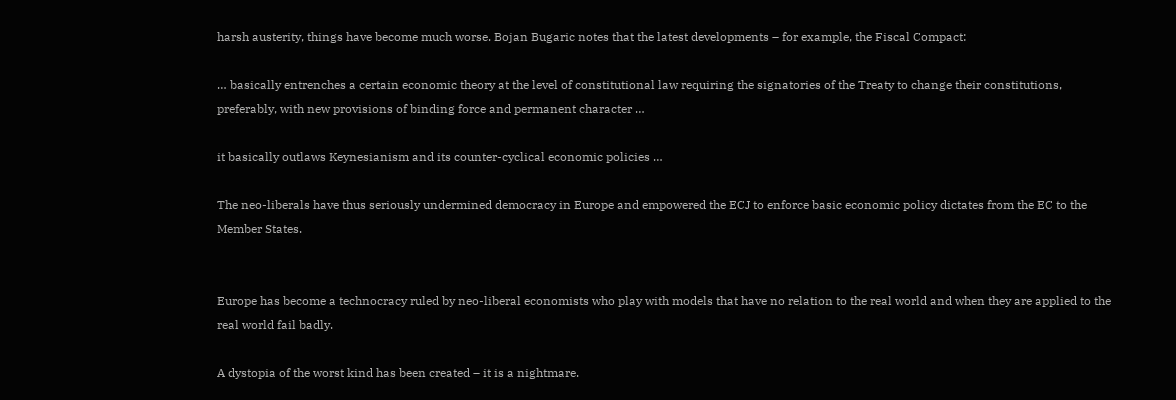harsh austerity, things have become much worse. Bojan Bugaric notes that the latest developments – for example, the Fiscal Compact:

… basically entrenches a certain economic theory at the level of constitutional law requiring the signatories of the Treaty to change their constitutions, preferably, with new provisions of binding force and permanent character …

it basically outlaws Keynesianism and its counter-cyclical economic policies …

The neo-liberals have thus seriously undermined democracy in Europe and empowered the ECJ to enforce basic economic policy dictates from the EC to the Member States.


Europe has become a technocracy ruled by neo-liberal economists who play with models that have no relation to the real world and when they are applied to the real world fail badly.

A dystopia of the worst kind has been created – it is a nightmare.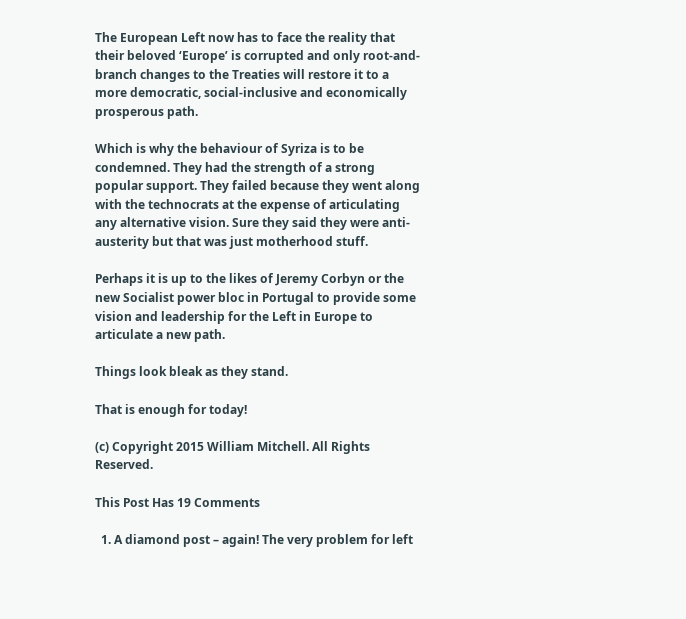The European Left now has to face the reality that their beloved ‘Europe’ is corrupted and only root-and-branch changes to the Treaties will restore it to a more democratic, social-inclusive and economically prosperous path.

Which is why the behaviour of Syriza is to be condemned. They had the strength of a strong popular support. They failed because they went along with the technocrats at the expense of articulating any alternative vision. Sure they said they were anti-austerity but that was just motherhood stuff.

Perhaps it is up to the likes of Jeremy Corbyn or the new Socialist power bloc in Portugal to provide some vision and leadership for the Left in Europe to articulate a new path.

Things look bleak as they stand.

That is enough for today!

(c) Copyright 2015 William Mitchell. All Rights Reserved.

This Post Has 19 Comments

  1. A diamond post – again! The very problem for left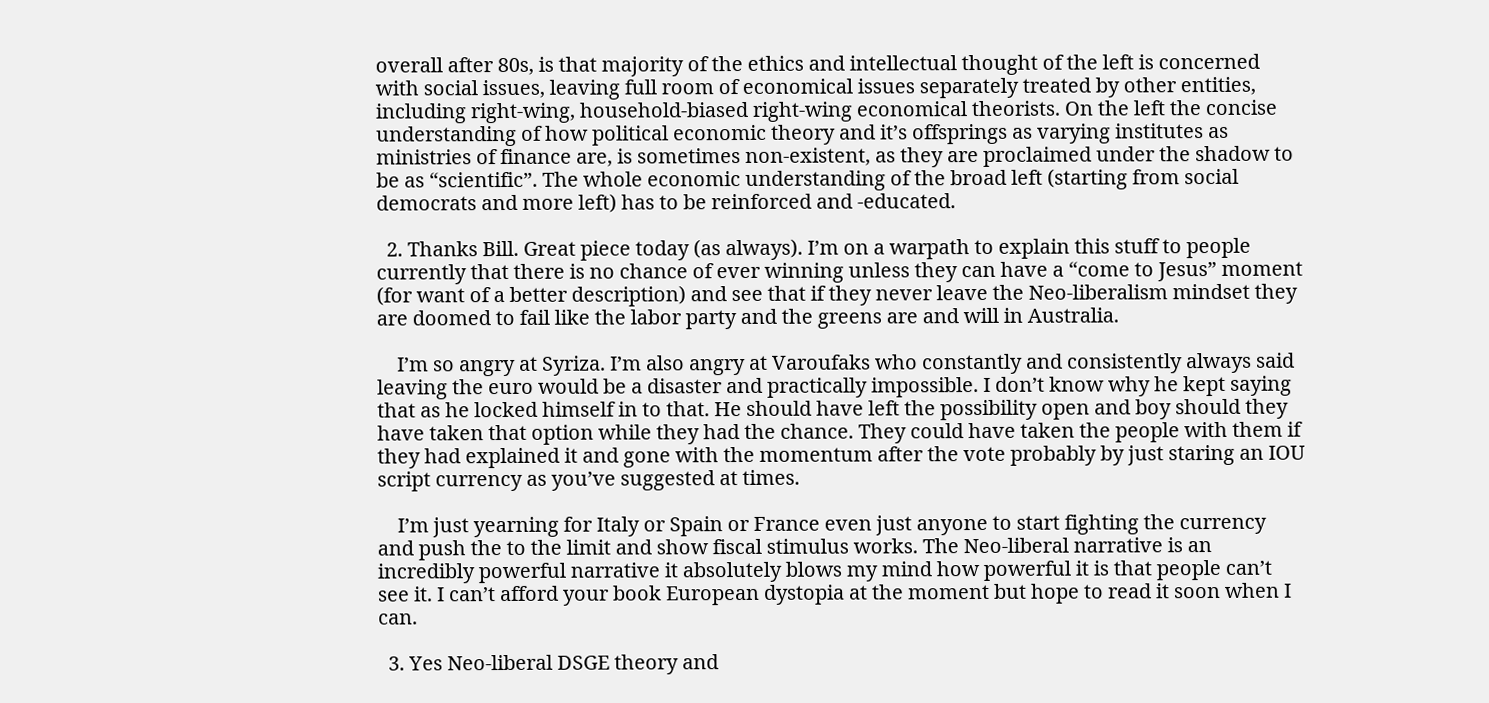overall after 80s, is that majority of the ethics and intellectual thought of the left is concerned with social issues, leaving full room of economical issues separately treated by other entities, including right-wing, household-biased right-wing economical theorists. On the left the concise understanding of how political economic theory and it’s offsprings as varying institutes as ministries of finance are, is sometimes non-existent, as they are proclaimed under the shadow to be as “scientific”. The whole economic understanding of the broad left (starting from social democrats and more left) has to be reinforced and -educated.

  2. Thanks Bill. Great piece today (as always). I’m on a warpath to explain this stuff to people currently that there is no chance of ever winning unless they can have a “come to Jesus” moment (for want of a better description) and see that if they never leave the Neo-liberalism mindset they are doomed to fail like the labor party and the greens are and will in Australia.

    I’m so angry at Syriza. I’m also angry at Varoufaks who constantly and consistently always said leaving the euro would be a disaster and practically impossible. I don’t know why he kept saying that as he locked himself in to that. He should have left the possibility open and boy should they have taken that option while they had the chance. They could have taken the people with them if they had explained it and gone with the momentum after the vote probably by just staring an IOU script currency as you’ve suggested at times.

    I’m just yearning for Italy or Spain or France even just anyone to start fighting the currency and push the to the limit and show fiscal stimulus works. The Neo-liberal narrative is an incredibly powerful narrative it absolutely blows my mind how powerful it is that people can’t see it. I can’t afford your book European dystopia at the moment but hope to read it soon when I can.

  3. Yes Neo-liberal DSGE theory and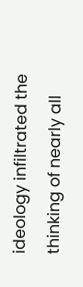ideology infiltrated the thinking of nearly all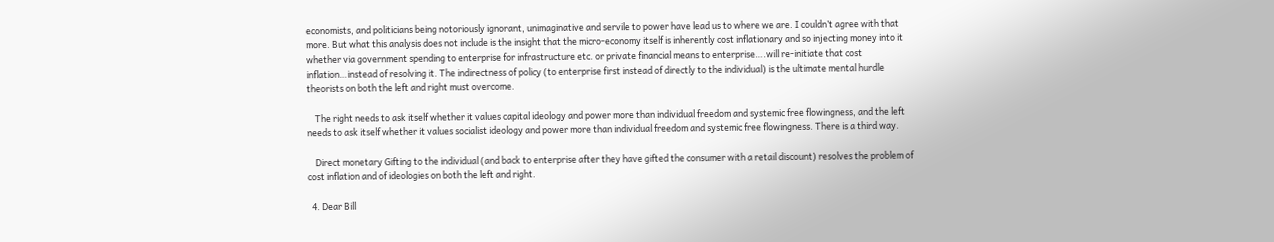economists, and politicians being notoriously ignorant, unimaginative and servile to power have lead us to where we are. I couldn’t agree with that more. But what this analysis does not include is the insight that the micro-economy itself is inherently cost inflationary and so injecting money into it whether via government spending to enterprise for infrastructure etc. or private financial means to enterprise….will re-initiate that cost inflation…instead of resolving it. The indirectness of policy (to enterprise first instead of directly to the individual) is the ultimate mental hurdle theorists on both the left and right must overcome.

    The right needs to ask itself whether it values capital ideology and power more than individual freedom and systemic free flowingness, and the left needs to ask itself whether it values socialist ideology and power more than individual freedom and systemic free flowingness. There is a third way.

    Direct monetary Gifting to the individual (and back to enterprise after they have gifted the consumer with a retail discount) resolves the problem of cost inflation and of ideologies on both the left and right.

  4. Dear Bill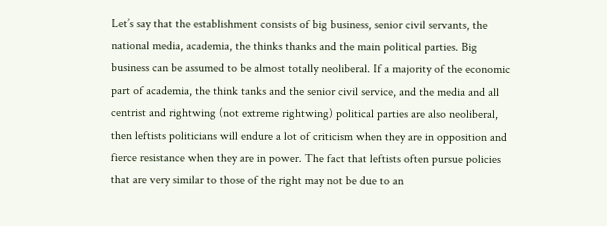Let’s say that the establishment consists of big business, senior civil servants, the national media, academia, the thinks thanks and the main political parties. Big business can be assumed to be almost totally neoliberal. If a majority of the economic part of academia, the think tanks and the senior civil service, and the media and all centrist and rightwing (not extreme rightwing) political parties are also neoliberal, then leftists politicians will endure a lot of criticism when they are in opposition and fierce resistance when they are in power. The fact that leftists often pursue policies that are very similar to those of the right may not be due to an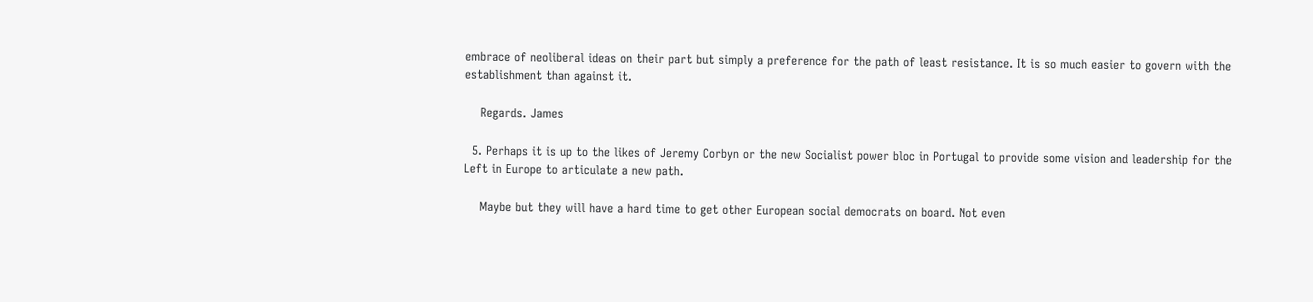embrace of neoliberal ideas on their part but simply a preference for the path of least resistance. It is so much easier to govern with the establishment than against it.

    Regards. James

  5. Perhaps it is up to the likes of Jeremy Corbyn or the new Socialist power bloc in Portugal to provide some vision and leadership for the Left in Europe to articulate a new path.

    Maybe but they will have a hard time to get other European social democrats on board. Not even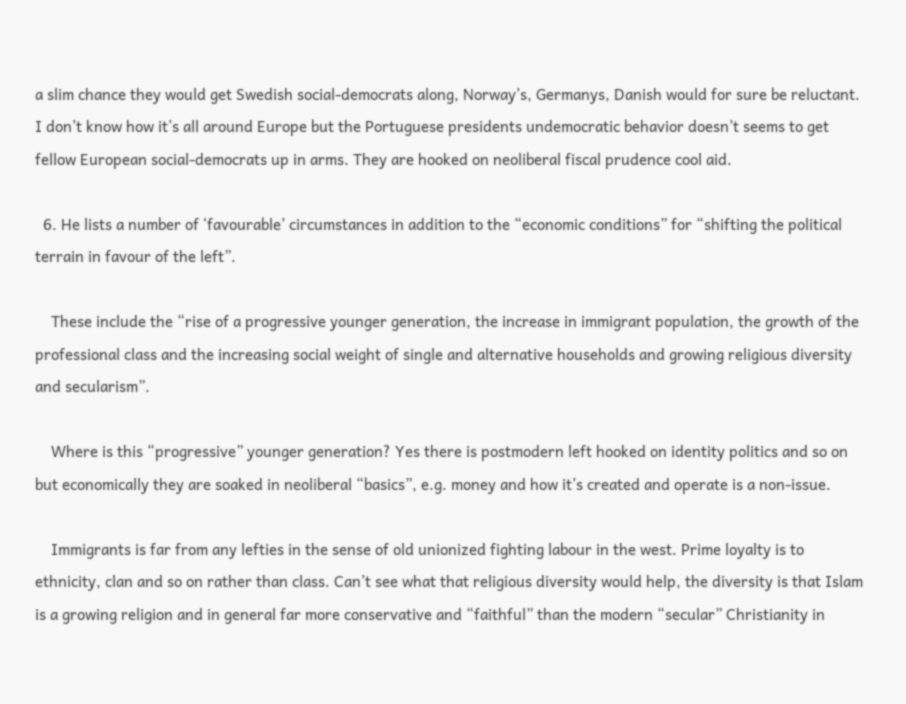a slim chance they would get Swedish social-democrats along, Norway’s, Germanys, Danish would for sure be reluctant. I don’t know how it’s all around Europe but the Portuguese presidents undemocratic behavior doesn’t seems to get fellow European social-democrats up in arms. They are hooked on neoliberal fiscal prudence cool aid.

  6. He lists a number of ‘favourable’ circumstances in addition to the “economic conditions” for “shifting the political terrain in favour of the left”.

    These include the “rise of a progressive younger generation, the increase in immigrant population, the growth of the professional class and the increasing social weight of single and alternative households and growing religious diversity and secularism”.

    Where is this “progressive” younger generation? Yes there is postmodern left hooked on identity politics and so on but economically they are soaked in neoliberal “basics”, e.g. money and how it’s created and operate is a non-issue.

    Immigrants is far from any lefties in the sense of old unionized fighting labour in the west. Prime loyalty is to ethnicity, clan and so on rather than class. Can’t see what that religious diversity would help, the diversity is that Islam is a growing religion and in general far more conservative and “faithful” than the modern “secular” Christianity in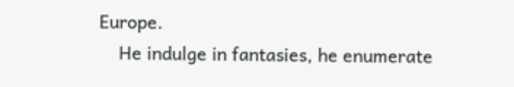Europe.
    He indulge in fantasies, he enumerate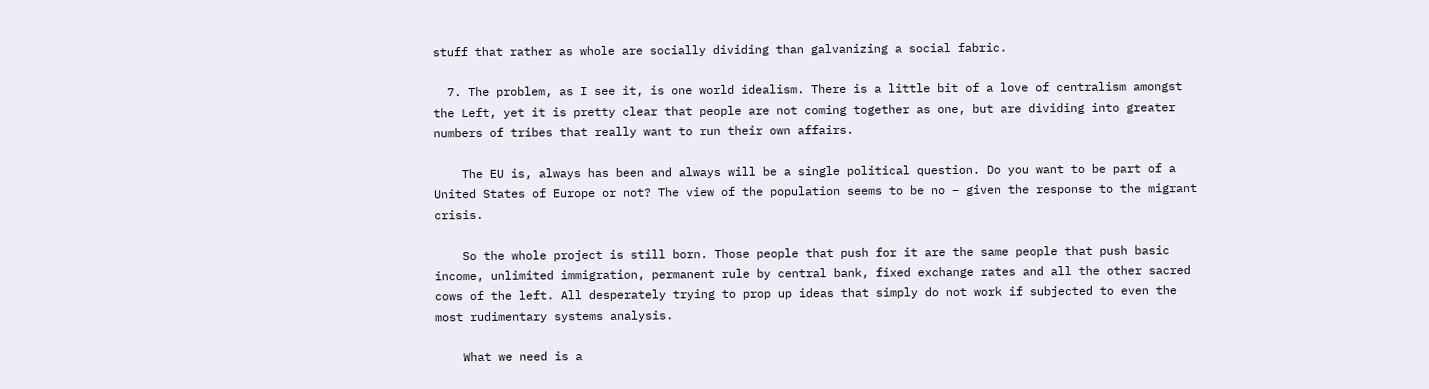stuff that rather as whole are socially dividing than galvanizing a social fabric.

  7. The problem, as I see it, is one world idealism. There is a little bit of a love of centralism amongst the Left, yet it is pretty clear that people are not coming together as one, but are dividing into greater numbers of tribes that really want to run their own affairs.

    The EU is, always has been and always will be a single political question. Do you want to be part of a United States of Europe or not? The view of the population seems to be no – given the response to the migrant crisis.

    So the whole project is still born. Those people that push for it are the same people that push basic income, unlimited immigration, permanent rule by central bank, fixed exchange rates and all the other sacred cows of the left. All desperately trying to prop up ideas that simply do not work if subjected to even the most rudimentary systems analysis.

    What we need is a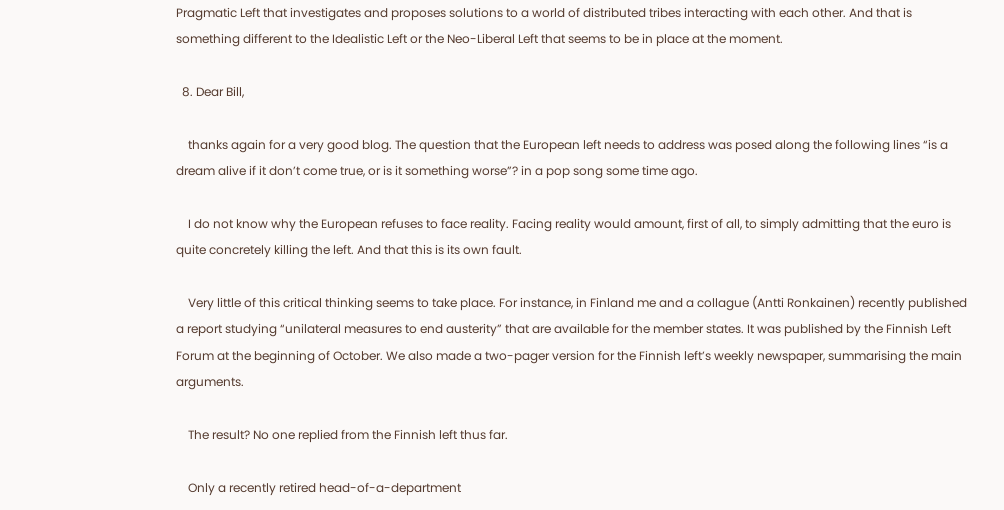Pragmatic Left that investigates and proposes solutions to a world of distributed tribes interacting with each other. And that is something different to the Idealistic Left or the Neo-Liberal Left that seems to be in place at the moment.

  8. Dear Bill,

    thanks again for a very good blog. The question that the European left needs to address was posed along the following lines “is a dream alive if it don’t come true, or is it something worse”? in a pop song some time ago.

    I do not know why the European refuses to face reality. Facing reality would amount, first of all, to simply admitting that the euro is quite concretely killing the left. And that this is its own fault.

    Very little of this critical thinking seems to take place. For instance, in Finland me and a collague (Antti Ronkainen) recently published a report studying “unilateral measures to end austerity” that are available for the member states. It was published by the Finnish Left Forum at the beginning of October. We also made a two-pager version for the Finnish left’s weekly newspaper, summarising the main arguments.

    The result? No one replied from the Finnish left thus far.

    Only a recently retired head-of-a-department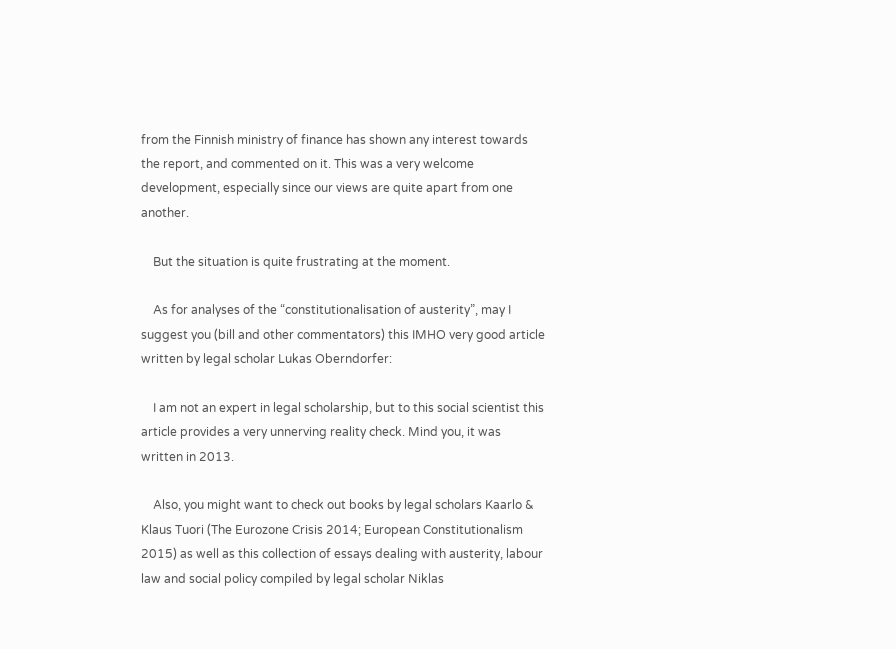from the Finnish ministry of finance has shown any interest towards the report, and commented on it. This was a very welcome development, especially since our views are quite apart from one another.

    But the situation is quite frustrating at the moment.

    As for analyses of the “constitutionalisation of austerity”, may I suggest you (bill and other commentators) this IMHO very good article written by legal scholar Lukas Oberndorfer:

    I am not an expert in legal scholarship, but to this social scientist this article provides a very unnerving reality check. Mind you, it was written in 2013.

    Also, you might want to check out books by legal scholars Kaarlo & Klaus Tuori (The Eurozone Crisis 2014; European Constitutionalism 2015) as well as this collection of essays dealing with austerity, labour law and social policy compiled by legal scholar Niklas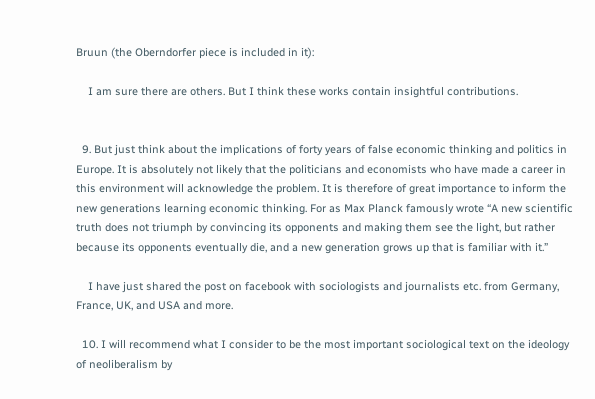Bruun (the Oberndorfer piece is included in it):

    I am sure there are others. But I think these works contain insightful contributions.


  9. But just think about the implications of forty years of false economic thinking and politics in Europe. It is absolutely not likely that the politicians and economists who have made a career in this environment will acknowledge the problem. It is therefore of great importance to inform the new generations learning economic thinking. For as Max Planck famously wrote “A new scientific truth does not triumph by convincing its opponents and making them see the light, but rather because its opponents eventually die, and a new generation grows up that is familiar with it.”

    I have just shared the post on facebook with sociologists and journalists etc. from Germany, France, UK, and USA and more.

  10. I will recommend what I consider to be the most important sociological text on the ideology of neoliberalism by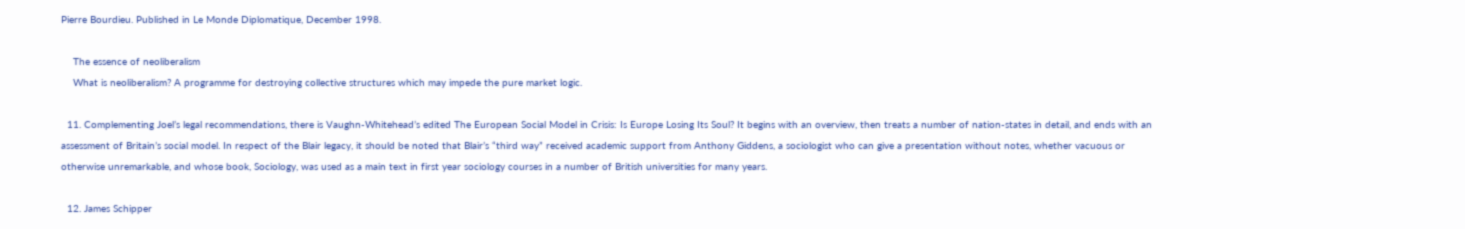Pierre Bourdieu. Published in Le Monde Diplomatique, December 1998.

    The essence of neoliberalism
    What is neoliberalism? A programme for destroying collective structures which may impede the pure market logic.

  11. Complementing Joel’s legal recommendations, there is Vaughn-Whitehead’s edited The European Social Model in Crisis: Is Europe Losing Its Soul? It begins with an overview, then treats a number of nation-states in detail, and ends with an assessment of Britain’s social model. In respect of the Blair legacy, it should be noted that Blair’s “third way” received academic support from Anthony Giddens, a sociologist who can give a presentation without notes, whether vacuous or otherwise unremarkable, and whose book, Sociology, was used as a main text in first year sociology courses in a number of British universities for many years.

  12. James Schipper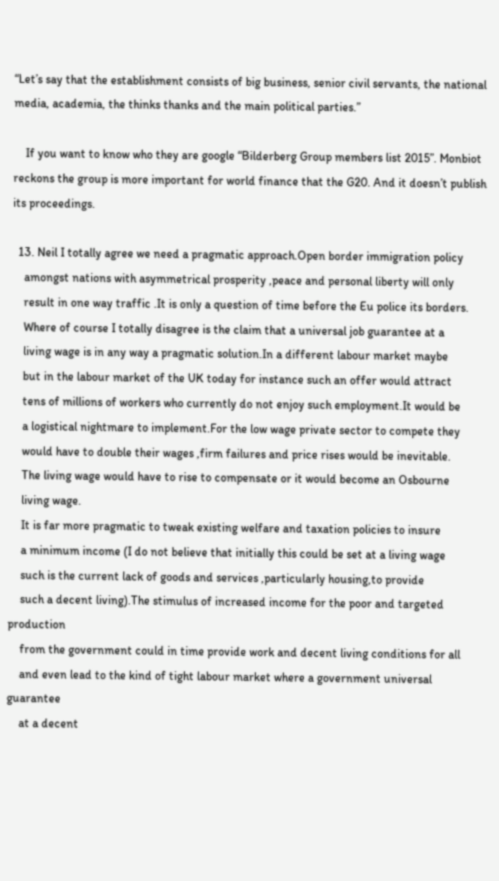“Let’s say that the establishment consists of big business, senior civil servants, the national media, academia, the thinks thanks and the main political parties.”

    If you want to know who they are google “Bilderberg Group members list 2015”. Monbiot reckons the group is more important for world finance that the G20. And it doesn’t publish its proceedings.

  13. Neil I totally agree we need a pragmatic approach.Open border immigration policy
    amongst nations with asymmetrical prosperity ,peace and personal liberty will only
    result in one way traffic .It is only a question of time before the Eu police its borders.
    Where of course I totally disagree is the claim that a universal job guarantee at a
    living wage is in any way a pragmatic solution.In a different labour market maybe
    but in the labour market of the UK today for instance such an offer would attract
    tens of millions of workers who currently do not enjoy such employment.It would be
    a logistical nightmare to implement.For the low wage private sector to compete they
    would have to double their wages ,firm failures and price rises would be inevitable.
    The living wage would have to rise to compensate or it would become an Osbourne
    living wage.
    It is far more pragmatic to tweak existing welfare and taxation policies to insure
    a minimum income (I do not believe that initially this could be set at a living wage
    such is the current lack of goods and services ,particularly housing,to provide
    such a decent living).The stimulus of increased income for the poor and targeted production
    from the government could in time provide work and decent living conditions for all
    and even lead to the kind of tight labour market where a government universal guarantee
    at a decent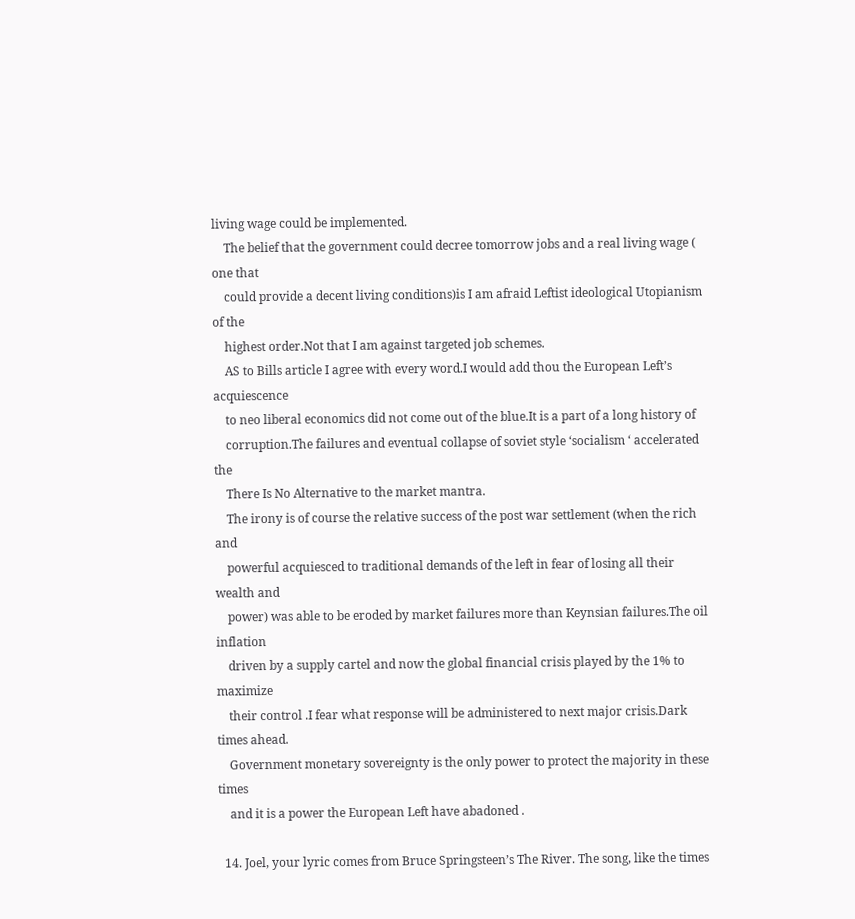living wage could be implemented.
    The belief that the government could decree tomorrow jobs and a real living wage ( one that
    could provide a decent living conditions)is I am afraid Leftist ideological Utopianism of the
    highest order.Not that I am against targeted job schemes.
    AS to Bills article I agree with every word.I would add thou the European Left’s acquiescence
    to neo liberal economics did not come out of the blue.It is a part of a long history of
    corruption.The failures and eventual collapse of soviet style ‘socialism ‘ accelerated the
    There Is No Alternative to the market mantra.
    The irony is of course the relative success of the post war settlement (when the rich and
    powerful acquiesced to traditional demands of the left in fear of losing all their wealth and
    power) was able to be eroded by market failures more than Keynsian failures.The oil inflation
    driven by a supply cartel and now the global financial crisis played by the 1% to maximize
    their control .I fear what response will be administered to next major crisis.Dark times ahead.
    Government monetary sovereignty is the only power to protect the majority in these times
    and it is a power the European Left have abadoned .

  14. Joel, your lyric comes from Bruce Springsteen’s The River. The song, like the times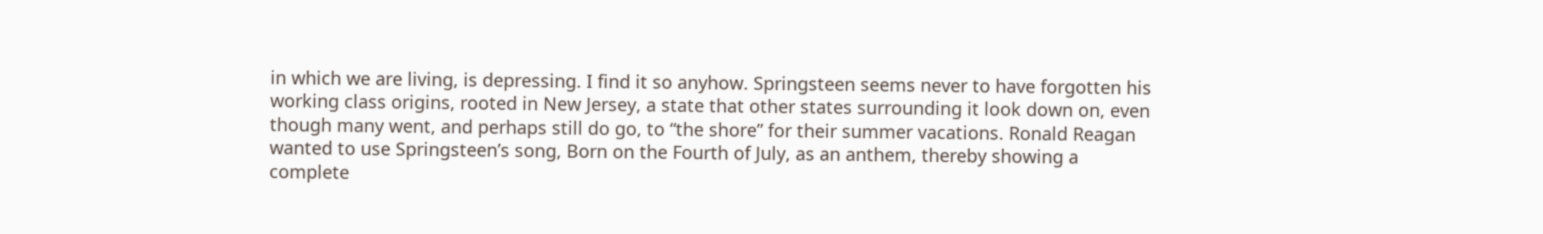in which we are living, is depressing. I find it so anyhow. Springsteen seems never to have forgotten his working class origins, rooted in New Jersey, a state that other states surrounding it look down on, even though many went, and perhaps still do go, to “the shore” for their summer vacations. Ronald Reagan wanted to use Springsteen’s song, Born on the Fourth of July, as an anthem, thereby showing a complete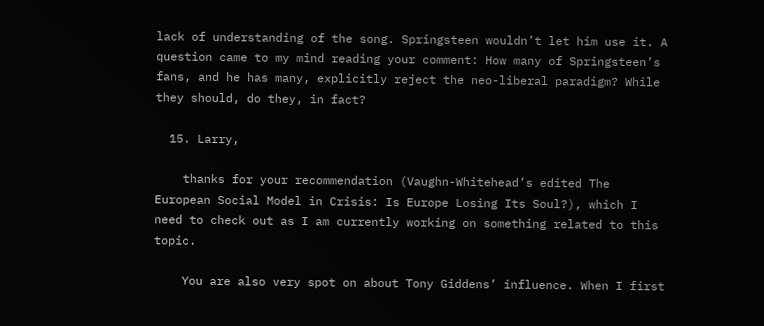lack of understanding of the song. Springsteen wouldn’t let him use it. A question came to my mind reading your comment: How many of Springsteen’s fans, and he has many, explicitly reject the neo-liberal paradigm? While they should, do they, in fact?

  15. Larry,

    thanks for your recommendation (Vaughn-Whitehead’s edited The European Social Model in Crisis: Is Europe Losing Its Soul?), which I need to check out as I am currently working on something related to this topic.

    You are also very spot on about Tony Giddens’ influence. When I first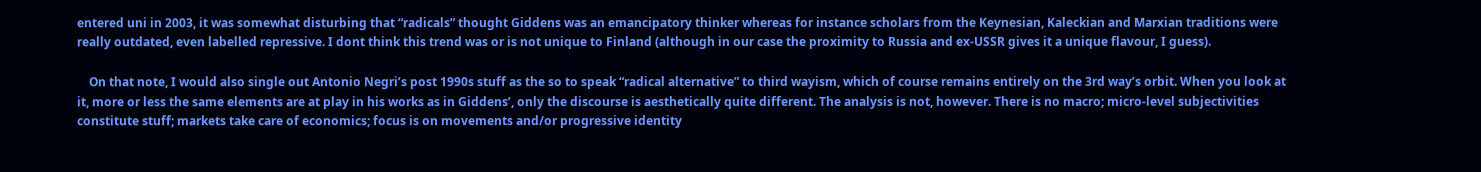entered uni in 2003, it was somewhat disturbing that “radicals” thought Giddens was an emancipatory thinker whereas for instance scholars from the Keynesian, Kaleckian and Marxian traditions were really outdated, even labelled repressive. I dont think this trend was or is not unique to Finland (although in our case the proximity to Russia and ex-USSR gives it a unique flavour, I guess).

    On that note, I would also single out Antonio Negri’s post 1990s stuff as the so to speak “radical alternative” to third wayism, which of course remains entirely on the 3rd way’s orbit. When you look at it, more or less the same elements are at play in his works as in Giddens’, only the discourse is aesthetically quite different. The analysis is not, however. There is no macro; micro-level subjectivities constitute stuff; markets take care of economics; focus is on movements and/or progressive identity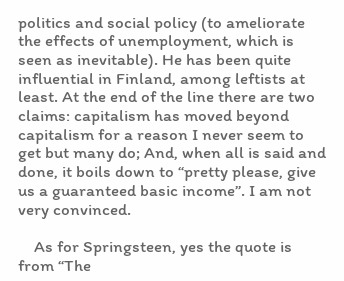politics and social policy (to ameliorate the effects of unemployment, which is seen as inevitable). He has been quite influential in Finland, among leftists at least. At the end of the line there are two claims: capitalism has moved beyond capitalism for a reason I never seem to get but many do; And, when all is said and done, it boils down to “pretty please, give us a guaranteed basic income”. I am not very convinced.

    As for Springsteen, yes the quote is from “The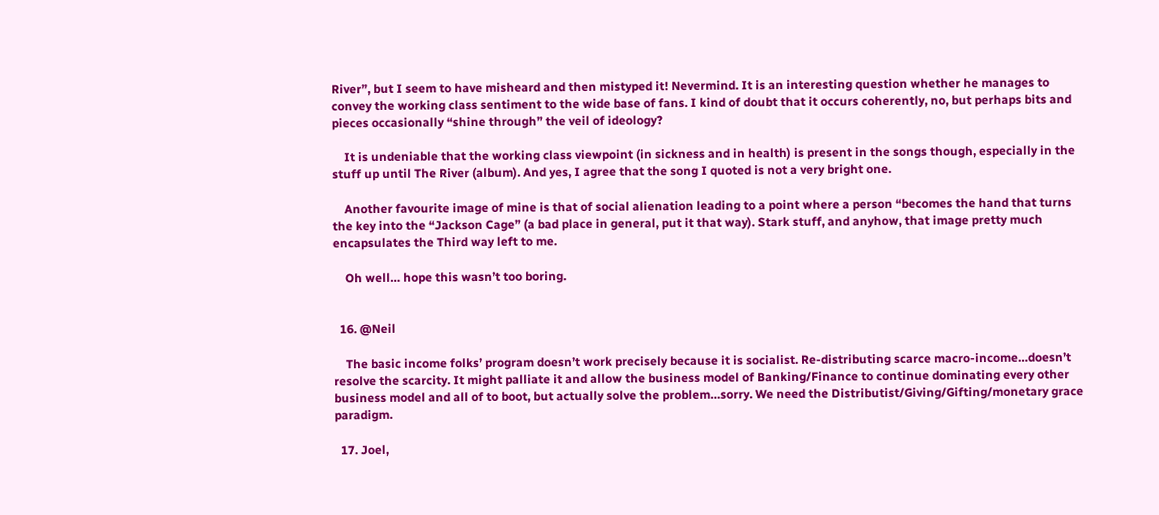River”, but I seem to have misheard and then mistyped it! Nevermind. It is an interesting question whether he manages to convey the working class sentiment to the wide base of fans. I kind of doubt that it occurs coherently, no, but perhaps bits and pieces occasionally “shine through” the veil of ideology?

    It is undeniable that the working class viewpoint (in sickness and in health) is present in the songs though, especially in the stuff up until The River (album). And yes, I agree that the song I quoted is not a very bright one.

    Another favourite image of mine is that of social alienation leading to a point where a person “becomes the hand that turns the key into the “Jackson Cage” (a bad place in general, put it that way). Stark stuff, and anyhow, that image pretty much encapsulates the Third way left to me.

    Oh well… hope this wasn’t too boring.


  16. @Neil

    The basic income folks’ program doesn’t work precisely because it is socialist. Re-distributing scarce macro-income…doesn’t resolve the scarcity. It might palliate it and allow the business model of Banking/Finance to continue dominating every other business model and all of to boot, but actually solve the problem…sorry. We need the Distributist/Giving/Gifting/monetary grace paradigm.

  17. Joel,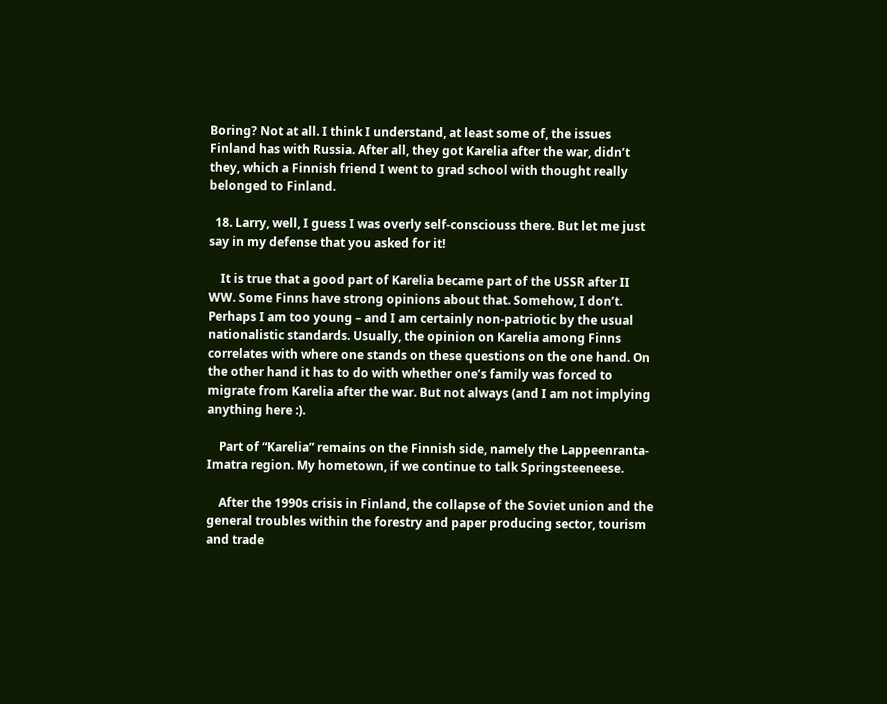Boring? Not at all. I think I understand, at least some of, the issues Finland has with Russia. After all, they got Karelia after the war, didn’t they, which a Finnish friend I went to grad school with thought really belonged to Finland.

  18. Larry, well, I guess I was overly self-consciouss there. But let me just say in my defense that you asked for it!

    It is true that a good part of Karelia became part of the USSR after II WW. Some Finns have strong opinions about that. Somehow, I don’t. Perhaps I am too young – and I am certainly non-patriotic by the usual nationalistic standards. Usually, the opinion on Karelia among Finns correlates with where one stands on these questions on the one hand. On the other hand it has to do with whether one’s family was forced to migrate from Karelia after the war. But not always (and I am not implying anything here :).

    Part of “Karelia” remains on the Finnish side, namely the Lappeenranta-Imatra region. My hometown, if we continue to talk Springsteeneese.

    After the 1990s crisis in Finland, the collapse of the Soviet union and the general troubles within the forestry and paper producing sector, tourism and trade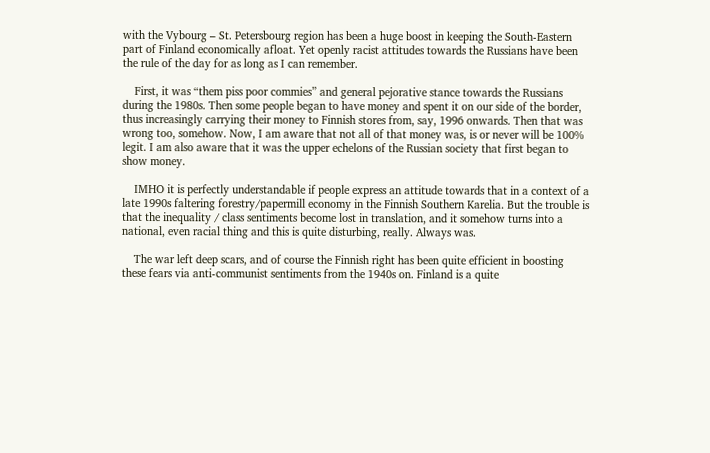with the Vybourg – St. Petersbourg region has been a huge boost in keeping the South-Eastern part of Finland economically afloat. Yet openly racist attitudes towards the Russians have been the rule of the day for as long as I can remember.

    First, it was “them piss poor commies” and general pejorative stance towards the Russians during the 1980s. Then some people began to have money and spent it on our side of the border, thus increasingly carrying their money to Finnish stores from, say, 1996 onwards. Then that was wrong too, somehow. Now, I am aware that not all of that money was, is or never will be 100% legit. I am also aware that it was the upper echelons of the Russian society that first began to show money.

    IMHO it is perfectly understandable if people express an attitude towards that in a context of a late 1990s faltering forestry/papermill economy in the Finnish Southern Karelia. But the trouble is that the inequality / class sentiments become lost in translation, and it somehow turns into a national, even racial thing and this is quite disturbing, really. Always was.

    The war left deep scars, and of course the Finnish right has been quite efficient in boosting these fears via anti-communist sentiments from the 1940s on. Finland is a quite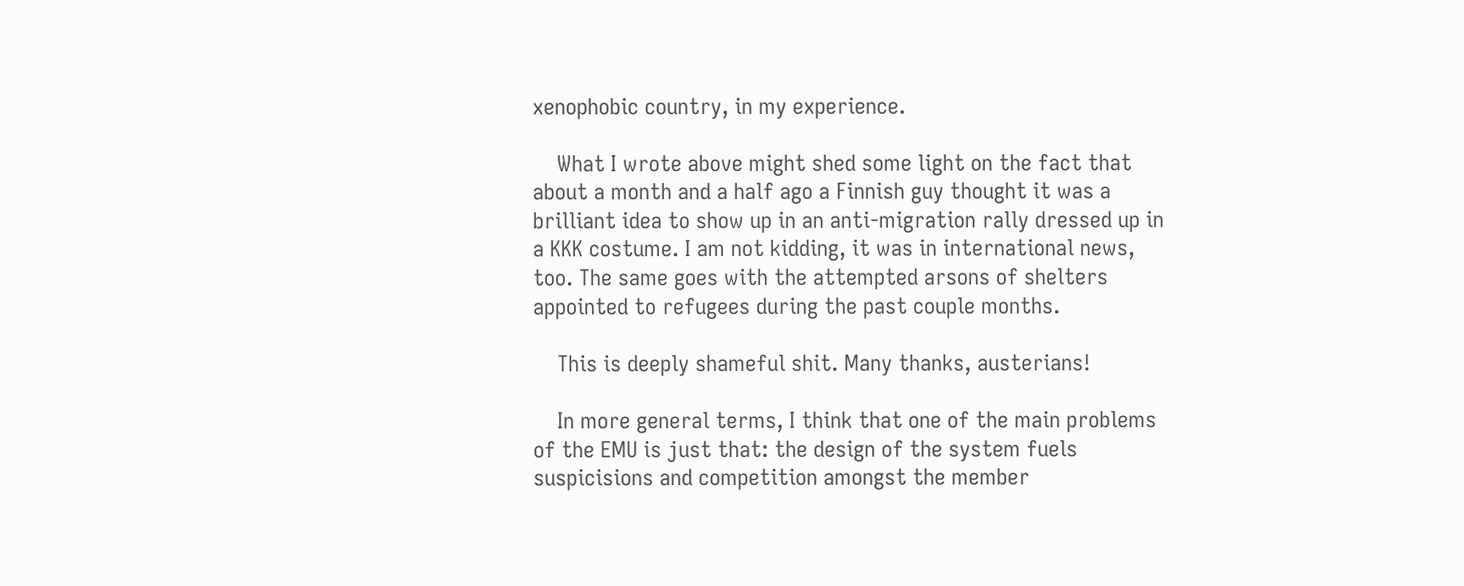xenophobic country, in my experience.

    What I wrote above might shed some light on the fact that about a month and a half ago a Finnish guy thought it was a brilliant idea to show up in an anti-migration rally dressed up in a KKK costume. I am not kidding, it was in international news, too. The same goes with the attempted arsons of shelters appointed to refugees during the past couple months.

    This is deeply shameful shit. Many thanks, austerians!

    In more general terms, I think that one of the main problems of the EMU is just that: the design of the system fuels suspicisions and competition amongst the member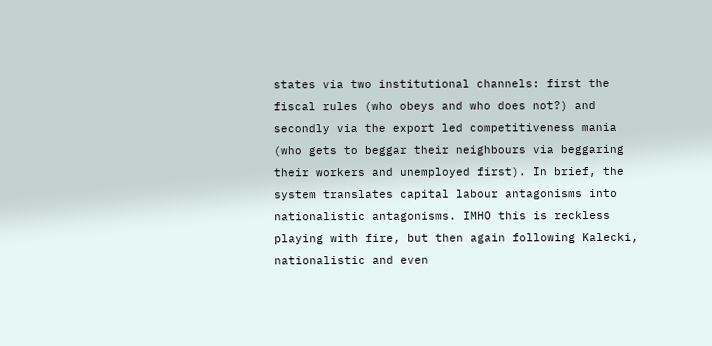states via two institutional channels: first the fiscal rules (who obeys and who does not?) and secondly via the export led competitiveness mania (who gets to beggar their neighbours via beggaring their workers and unemployed first). In brief, the system translates capital labour antagonisms into nationalistic antagonisms. IMHO this is reckless playing with fire, but then again following Kalecki, nationalistic and even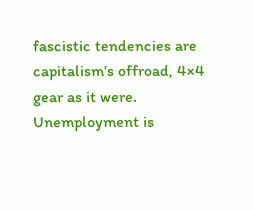fascistic tendencies are capitalism’s offroad, 4×4 gear as it were. Unemployment is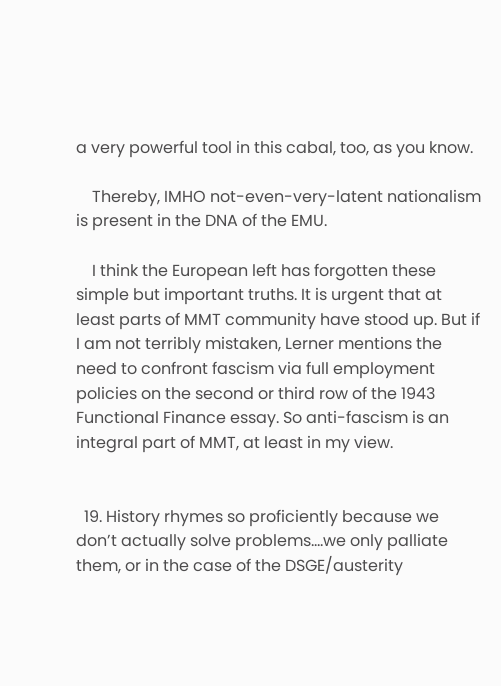a very powerful tool in this cabal, too, as you know.

    Thereby, IMHO not-even-very-latent nationalism is present in the DNA of the EMU.

    I think the European left has forgotten these simple but important truths. It is urgent that at least parts of MMT community have stood up. But if I am not terribly mistaken, Lerner mentions the need to confront fascism via full employment policies on the second or third row of the 1943 Functional Finance essay. So anti-fascism is an integral part of MMT, at least in my view.


  19. History rhymes so proficiently because we don’t actually solve problems….we only palliate them, or in the case of the DSGE/austerity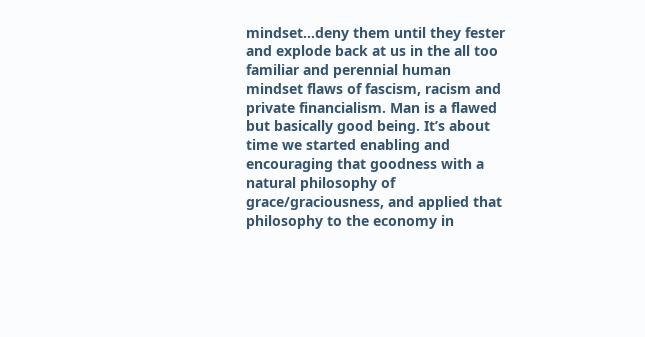mindset…deny them until they fester and explode back at us in the all too familiar and perennial human mindset flaws of fascism, racism and private financialism. Man is a flawed but basically good being. It’s about time we started enabling and encouraging that goodness with a natural philosophy of grace/graciousness, and applied that philosophy to the economy in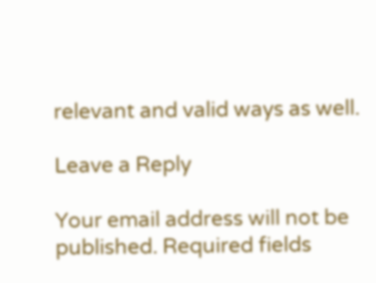relevant and valid ways as well.

Leave a Reply

Your email address will not be published. Required fields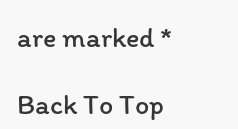are marked *

Back To Top